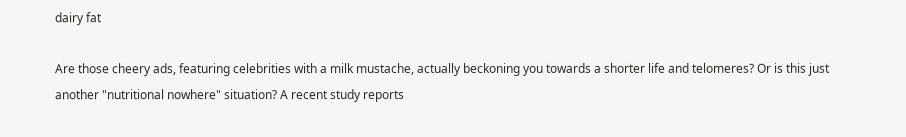dairy fat

Are those cheery ads, featuring celebrities with a milk mustache, actually beckoning you towards a shorter life and telomeres? Or is this just another "nutritional nowhere" situation? A recent study reports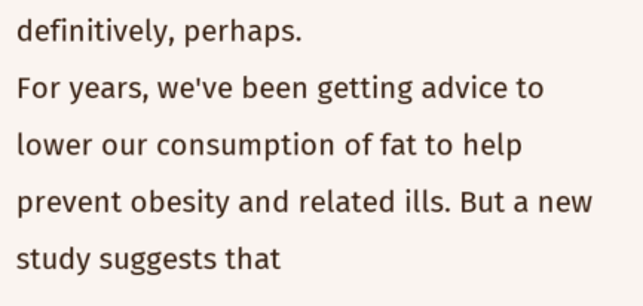definitively, perhaps.
For years, we've been getting advice to lower our consumption of fat to help prevent obesity and related ills. But a new study suggests that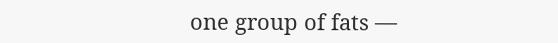one group of fats —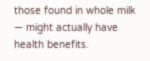those found in whole milk — might actually have health benefits.